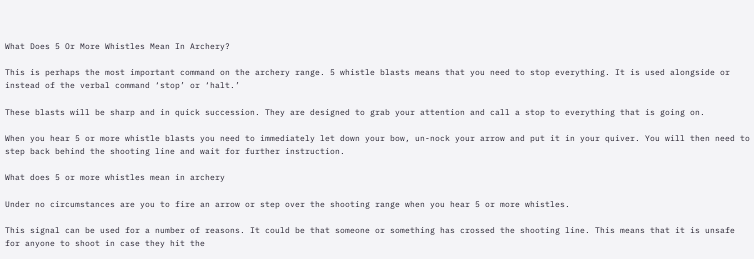What Does 5 Or More Whistles Mean In Archery?

This is perhaps the most important command on the archery range. 5 whistle blasts means that you need to stop everything. It is used alongside or instead of the verbal command ‘stop’ or ‘halt.’

These blasts will be sharp and in quick succession. They are designed to grab your attention and call a stop to everything that is going on.

When you hear 5 or more whistle blasts you need to immediately let down your bow, un-nock your arrow and put it in your quiver. You will then need to step back behind the shooting line and wait for further instruction.

What does 5 or more whistles mean in archery

Under no circumstances are you to fire an arrow or step over the shooting range when you hear 5 or more whistles.

This signal can be used for a number of reasons. It could be that someone or something has crossed the shooting line. This means that it is unsafe for anyone to shoot in case they hit the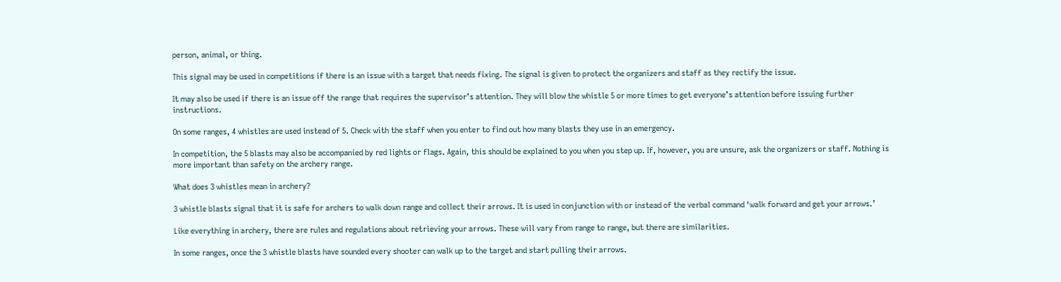person, animal, or thing.

This signal may be used in competitions if there is an issue with a target that needs fixing. The signal is given to protect the organizers and staff as they rectify the issue.

It may also be used if there is an issue off the range that requires the supervisor’s attention. They will blow the whistle 5 or more times to get everyone’s attention before issuing further instructions.

On some ranges, 4 whistles are used instead of 5. Check with the staff when you enter to find out how many blasts they use in an emergency.

In competition, the 5 blasts may also be accompanied by red lights or flags. Again, this should be explained to you when you step up. If, however, you are unsure, ask the organizers or staff. Nothing is more important than safety on the archery range.

What does 3 whistles mean in archery?

3 whistle blasts signal that it is safe for archers to walk down range and collect their arrows. It is used in conjunction with or instead of the verbal command ‘walk forward and get your arrows.’

Like everything in archery, there are rules and regulations about retrieving your arrows. These will vary from range to range, but there are similarities.

In some ranges, once the 3 whistle blasts have sounded every shooter can walk up to the target and start pulling their arrows.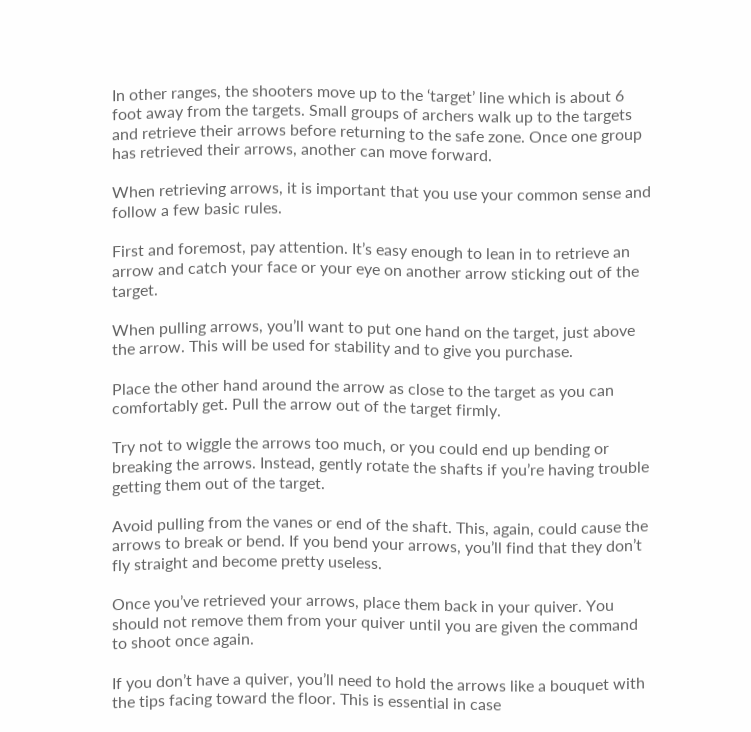In other ranges, the shooters move up to the ‘target’ line which is about 6 foot away from the targets. Small groups of archers walk up to the targets and retrieve their arrows before returning to the safe zone. Once one group has retrieved their arrows, another can move forward.

When retrieving arrows, it is important that you use your common sense and follow a few basic rules.

First and foremost, pay attention. It’s easy enough to lean in to retrieve an arrow and catch your face or your eye on another arrow sticking out of the target.

When pulling arrows, you’ll want to put one hand on the target, just above the arrow. This will be used for stability and to give you purchase.

Place the other hand around the arrow as close to the target as you can comfortably get. Pull the arrow out of the target firmly.

Try not to wiggle the arrows too much, or you could end up bending or breaking the arrows. Instead, gently rotate the shafts if you’re having trouble getting them out of the target.

Avoid pulling from the vanes or end of the shaft. This, again, could cause the arrows to break or bend. If you bend your arrows, you’ll find that they don’t fly straight and become pretty useless.

Once you’ve retrieved your arrows, place them back in your quiver. You should not remove them from your quiver until you are given the command to shoot once again.

If you don’t have a quiver, you’ll need to hold the arrows like a bouquet with the tips facing toward the floor. This is essential in case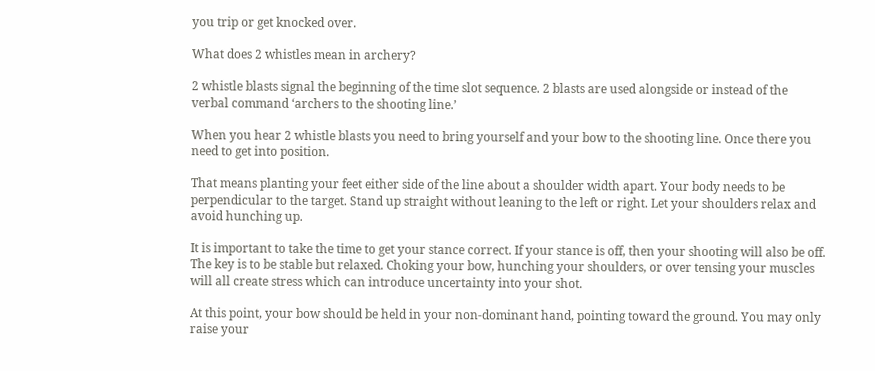you trip or get knocked over.

What does 2 whistles mean in archery?

2 whistle blasts signal the beginning of the time slot sequence. 2 blasts are used alongside or instead of the verbal command ‘archers to the shooting line.’

When you hear 2 whistle blasts you need to bring yourself and your bow to the shooting line. Once there you need to get into position.

That means planting your feet either side of the line about a shoulder width apart. Your body needs to be perpendicular to the target. Stand up straight without leaning to the left or right. Let your shoulders relax and avoid hunching up.

It is important to take the time to get your stance correct. If your stance is off, then your shooting will also be off. The key is to be stable but relaxed. Choking your bow, hunching your shoulders, or over tensing your muscles will all create stress which can introduce uncertainty into your shot.

At this point, your bow should be held in your non-dominant hand, pointing toward the ground. You may only raise your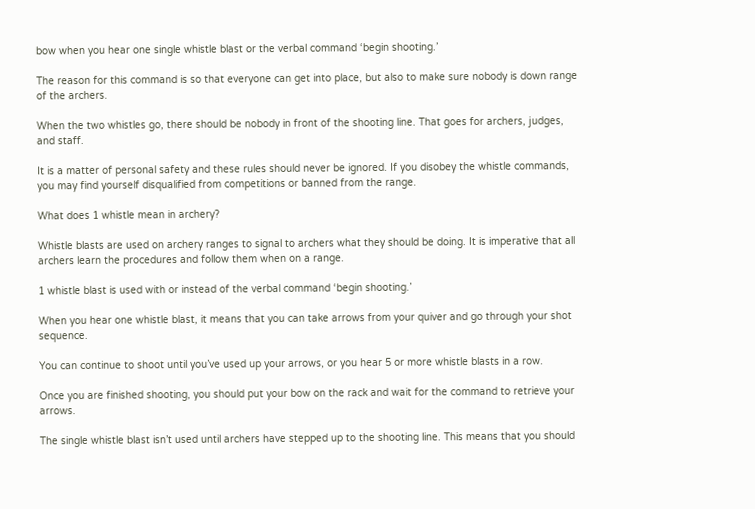bow when you hear one single whistle blast or the verbal command ‘begin shooting.’

The reason for this command is so that everyone can get into place, but also to make sure nobody is down range of the archers.

When the two whistles go, there should be nobody in front of the shooting line. That goes for archers, judges, and staff.

It is a matter of personal safety and these rules should never be ignored. If you disobey the whistle commands, you may find yourself disqualified from competitions or banned from the range.

What does 1 whistle mean in archery?

Whistle blasts are used on archery ranges to signal to archers what they should be doing. It is imperative that all archers learn the procedures and follow them when on a range.

1 whistle blast is used with or instead of the verbal command ‘begin shooting.’

When you hear one whistle blast, it means that you can take arrows from your quiver and go through your shot sequence.

You can continue to shoot until you’ve used up your arrows, or you hear 5 or more whistle blasts in a row.

Once you are finished shooting, you should put your bow on the rack and wait for the command to retrieve your arrows.

The single whistle blast isn’t used until archers have stepped up to the shooting line. This means that you should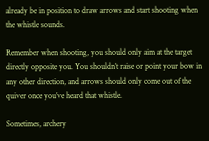already be in position to draw arrows and start shooting when the whistle sounds.

Remember when shooting, you should only aim at the target directly opposite you. You shouldn’t raise or point your bow in any other direction, and arrows should only come out of the quiver once you’ve heard that whistle.

Sometimes, archery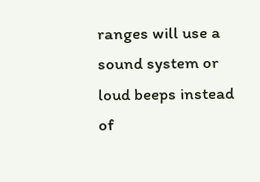ranges will use a sound system or loud beeps instead of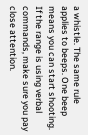a whistle. The same rule applies to beeps. One beep means you can start shooting. If the range is using verbal commands, make sure you pay close attention.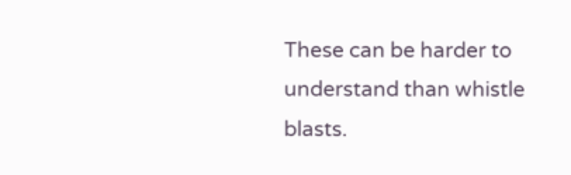These can be harder to understand than whistle blasts.